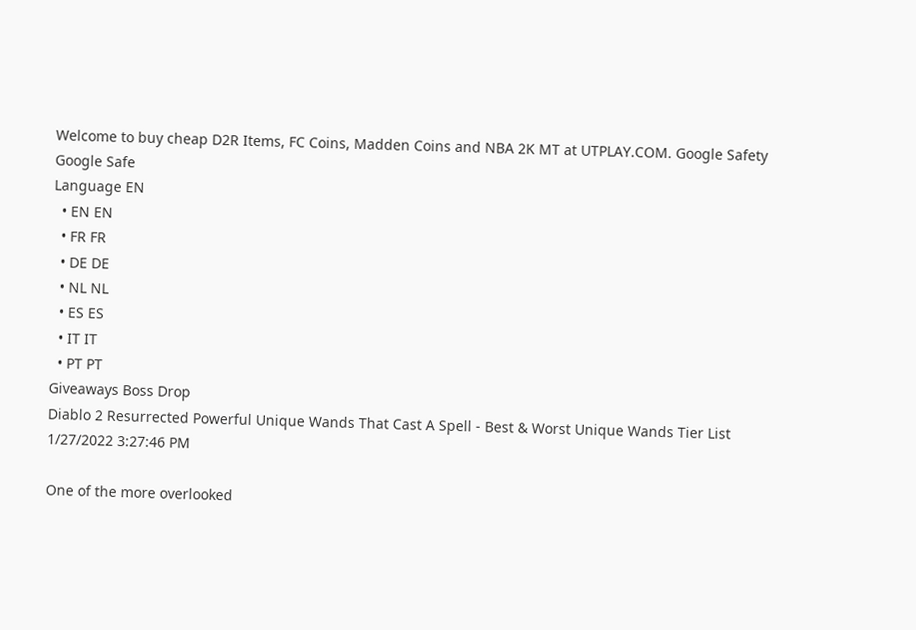Welcome to buy cheap D2R Items, FC Coins, Madden Coins and NBA 2K MT at UTPLAY.COM. Google Safety Google Safe
Language EN
  • EN EN
  • FR FR
  • DE DE
  • NL NL
  • ES ES
  • IT IT
  • PT PT
Giveaways Boss Drop
Diablo 2 Resurrected Powerful Unique Wands That Cast A Spell - Best & Worst Unique Wands Tier List
1/27/2022 3:27:46 PM

One of the more overlooked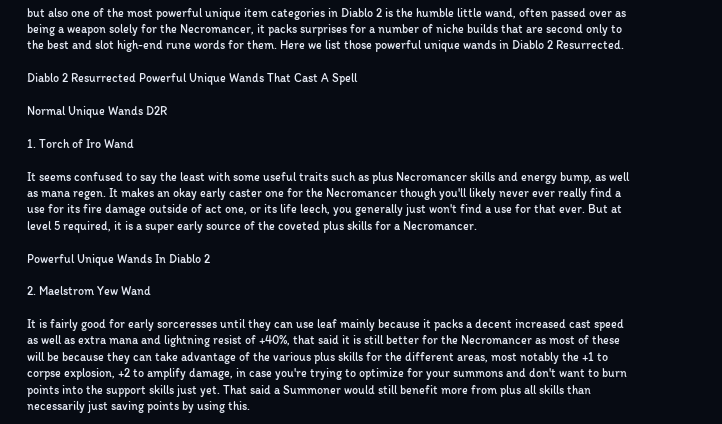but also one of the most powerful unique item categories in Diablo 2 is the humble little wand, often passed over as being a weapon solely for the Necromancer, it packs surprises for a number of niche builds that are second only to the best and slot high-end rune words for them. Here we list those powerful unique wands in Diablo 2 Resurrected.

Diablo 2 Resurrected Powerful Unique Wands That Cast A Spell

Normal Unique Wands D2R

1. Torch of Iro Wand

It seems confused to say the least with some useful traits such as plus Necromancer skills and energy bump, as well as mana regen. It makes an okay early caster one for the Necromancer though you'll likely never ever really find a use for its fire damage outside of act one, or its life leech, you generally just won't find a use for that ever. But at level 5 required, it is a super early source of the coveted plus skills for a Necromancer.

Powerful Unique Wands In Diablo 2

2. Maelstrom Yew Wand

It is fairly good for early sorceresses until they can use leaf mainly because it packs a decent increased cast speed as well as extra mana and lightning resist of +40%, that said it is still better for the Necromancer as most of these will be because they can take advantage of the various plus skills for the different areas, most notably the +1 to corpse explosion, +2 to amplify damage, in case you're trying to optimize for your summons and don't want to burn points into the support skills just yet. That said a Summoner would still benefit more from plus all skills than necessarily just saving points by using this.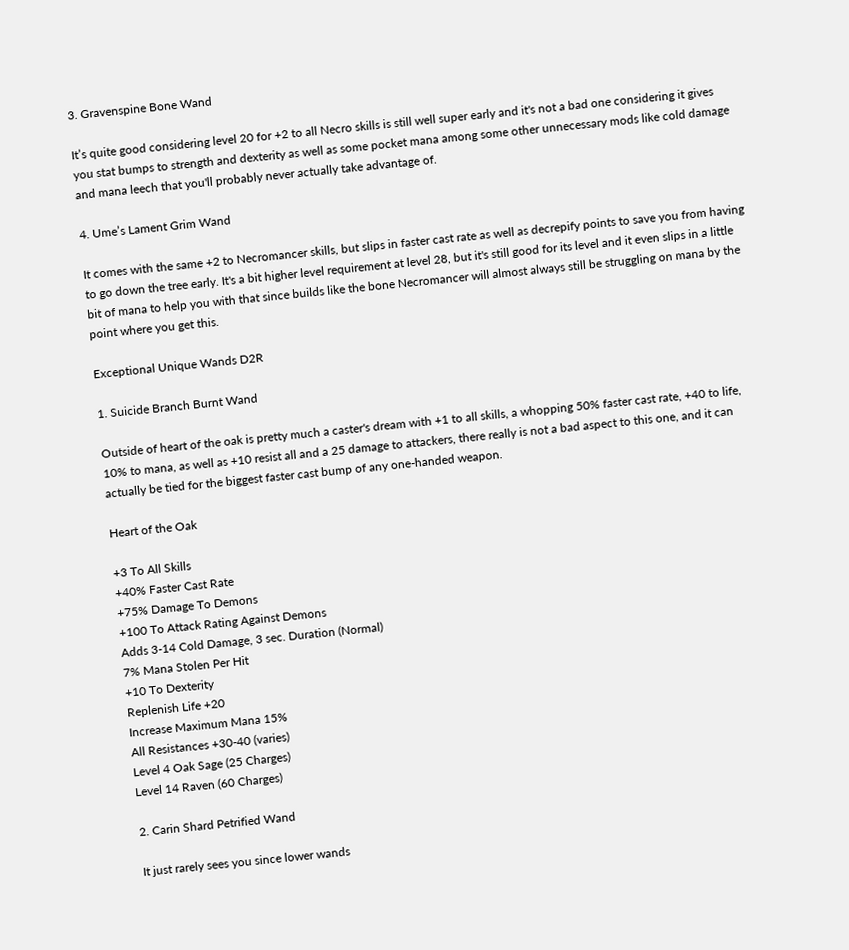3. Gravenspine Bone Wand

It’s quite good considering level 20 for +2 to all Necro skills is still well super early and it's not a bad one considering it gives you stat bumps to strength and dexterity as well as some pocket mana among some other unnecessary mods like cold damage and mana leech that you'll probably never actually take advantage of.

4. Ume’s Lament Grim Wand

It comes with the same +2 to Necromancer skills, but slips in faster cast rate as well as decrepify points to save you from having to go down the tree early. It's a bit higher level requirement at level 28, but it's still good for its level and it even slips in a little bit of mana to help you with that since builds like the bone Necromancer will almost always still be struggling on mana by the point where you get this.

Exceptional Unique Wands D2R

1. Suicide Branch Burnt Wand

Outside of heart of the oak is pretty much a caster's dream with +1 to all skills, a whopping 50% faster cast rate, +40 to life, 10% to mana, as well as +10 resist all and a 25 damage to attackers, there really is not a bad aspect to this one, and it can actually be tied for the biggest faster cast bump of any one-handed weapon.

Heart of the Oak

+3 To All Skills
+40% Faster Cast Rate
+75% Damage To Demons
+100 To Attack Rating Against Demons
Adds 3-14 Cold Damage, 3 sec. Duration (Normal)
7% Mana Stolen Per Hit
+10 To Dexterity
Replenish Life +20
Increase Maximum Mana 15%
All Resistances +30-40 (varies)
Level 4 Oak Sage (25 Charges)
Level 14 Raven (60 Charges)

2. Carin Shard Petrified Wand

It just rarely sees you since lower wands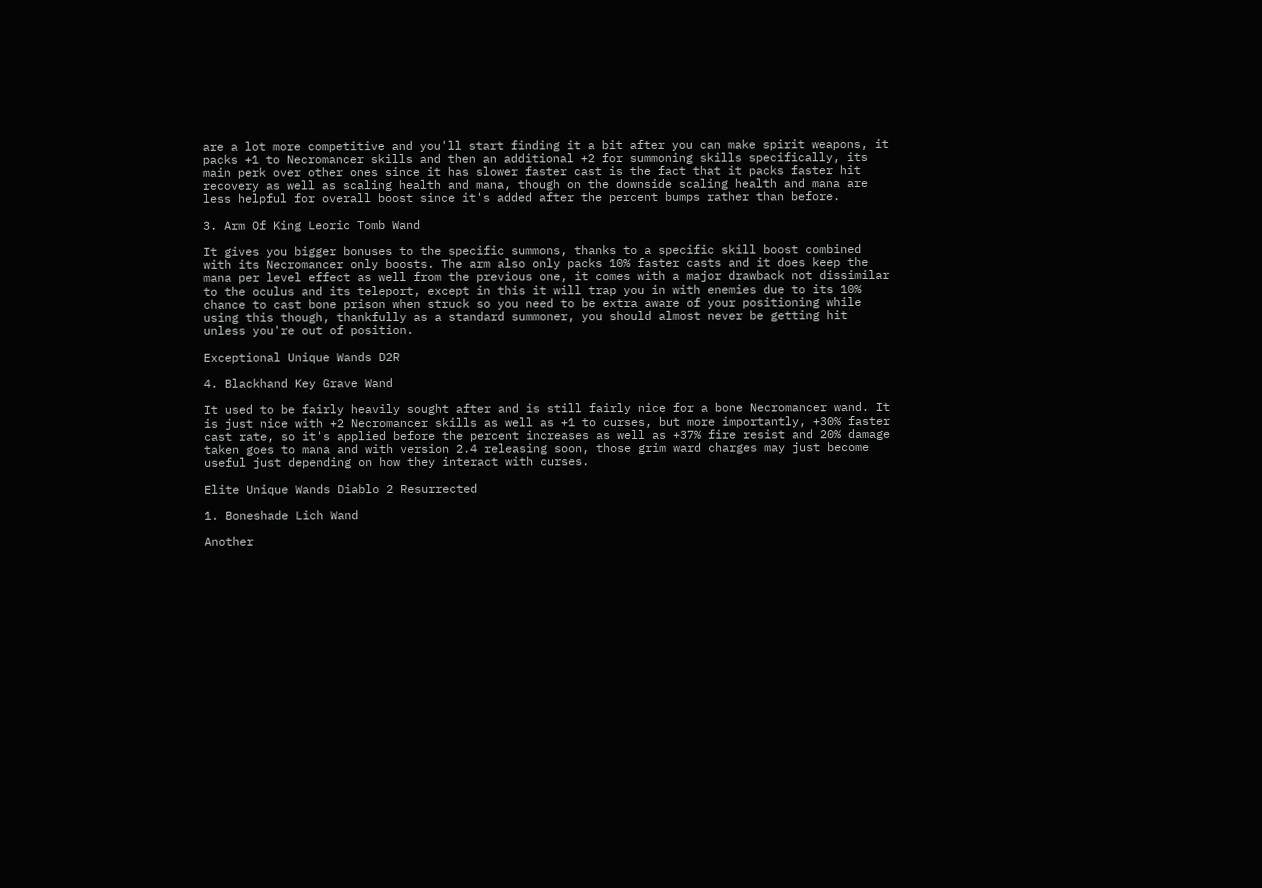are a lot more competitive and you'll start finding it a bit after you can make spirit weapons, it packs +1 to Necromancer skills and then an additional +2 for summoning skills specifically, its main perk over other ones since it has slower faster cast is the fact that it packs faster hit recovery as well as scaling health and mana, though on the downside scaling health and mana are less helpful for overall boost since it's added after the percent bumps rather than before.

3. Arm Of King Leoric Tomb Wand

It gives you bigger bonuses to the specific summons, thanks to a specific skill boost combined with its Necromancer only boosts. The arm also only packs 10% faster casts and it does keep the mana per level effect as well from the previous one, it comes with a major drawback not dissimilar to the oculus and its teleport, except in this it will trap you in with enemies due to its 10% chance to cast bone prison when struck so you need to be extra aware of your positioning while using this though, thankfully as a standard summoner, you should almost never be getting hit unless you're out of position.

Exceptional Unique Wands D2R

4. Blackhand Key Grave Wand

It used to be fairly heavily sought after and is still fairly nice for a bone Necromancer wand. It is just nice with +2 Necromancer skills as well as +1 to curses, but more importantly, +30% faster cast rate, so it's applied before the percent increases as well as +37% fire resist and 20% damage taken goes to mana and with version 2.4 releasing soon, those grim ward charges may just become useful just depending on how they interact with curses.

Elite Unique Wands Diablo 2 Resurrected

1. Boneshade Lich Wand

Another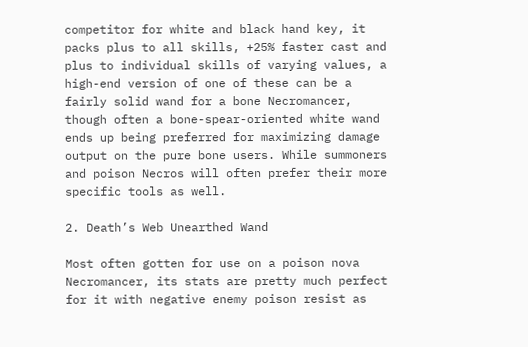competitor for white and black hand key, it packs plus to all skills, +25% faster cast and plus to individual skills of varying values, a high-end version of one of these can be a fairly solid wand for a bone Necromancer, though often a bone-spear-oriented white wand ends up being preferred for maximizing damage output on the pure bone users. While summoners and poison Necros will often prefer their more specific tools as well.

2. Death’s Web Unearthed Wand

Most often gotten for use on a poison nova Necromancer, its stats are pretty much perfect for it with negative enemy poison resist as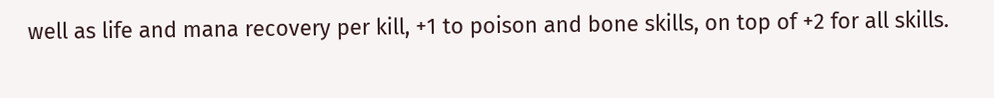well as life and mana recovery per kill, +1 to poison and bone skills, on top of +2 for all skills.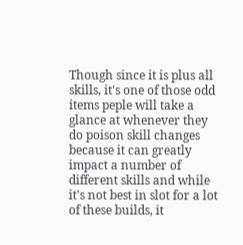Though since it is plus all skills, it's one of those odd items peple will take a glance at whenever they do poison skill changes because it can greatly impact a number of different skills and while it's not best in slot for a lot of these builds, it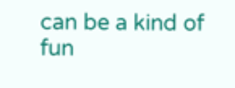can be a kind of fun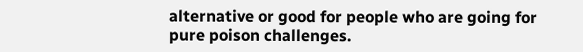alternative or good for people who are going for pure poison challenges.